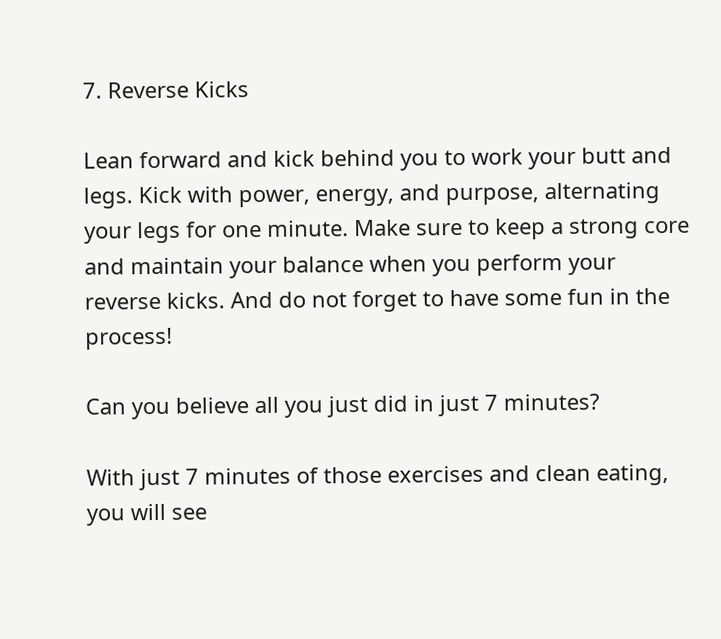7. Reverse Kicks

Lean forward and kick behind you to work your butt and legs. Kick with power, energy, and purpose, alternating your legs for one minute. Make sure to keep a strong core and maintain your balance when you perform your reverse kicks. And do not forget to have some fun in the process!

Can you believe all you just did in just 7 minutes?

With just 7 minutes of those exercises and clean eating, you will see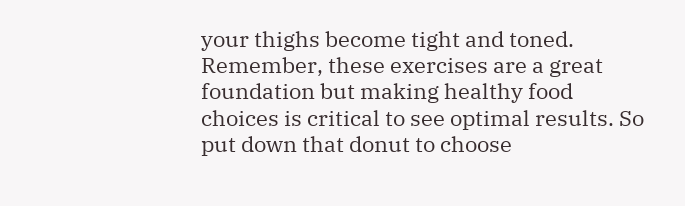your thighs become tight and toned. Remember, these exercises are a great foundation but making healthy food choices is critical to see optimal results. So put down that donut to choose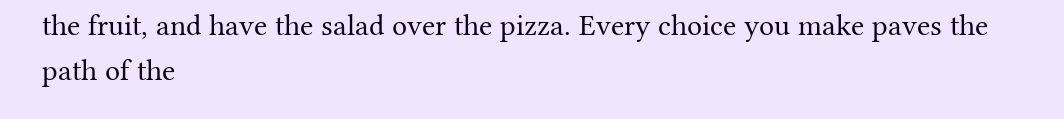the fruit, and have the salad over the pizza. Every choice you make paves the path of the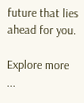future that lies ahead for you.

Explore more ...